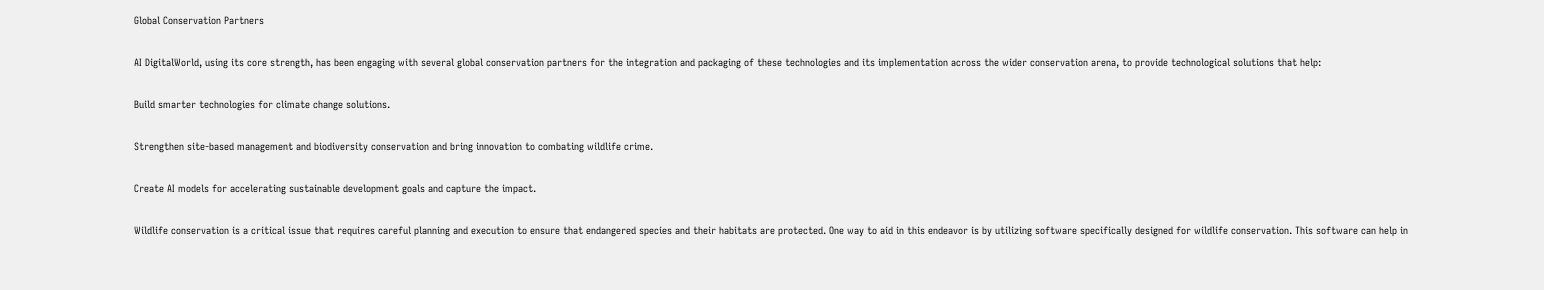Global Conservation Partners

AI DigitalWorld, using its core strength, has been engaging with several global conservation partners for the integration and packaging of these technologies and its implementation across the wider conservation arena, to provide technological solutions that help:

Build smarter technologies for climate change solutions.

Strengthen site-based management and biodiversity conservation and bring innovation to combating wildlife crime.

Create AI models for accelerating sustainable development goals and capture the impact.

Wildlife conservation is a critical issue that requires careful planning and execution to ensure that endangered species and their habitats are protected. One way to aid in this endeavor is by utilizing software specifically designed for wildlife conservation. This software can help in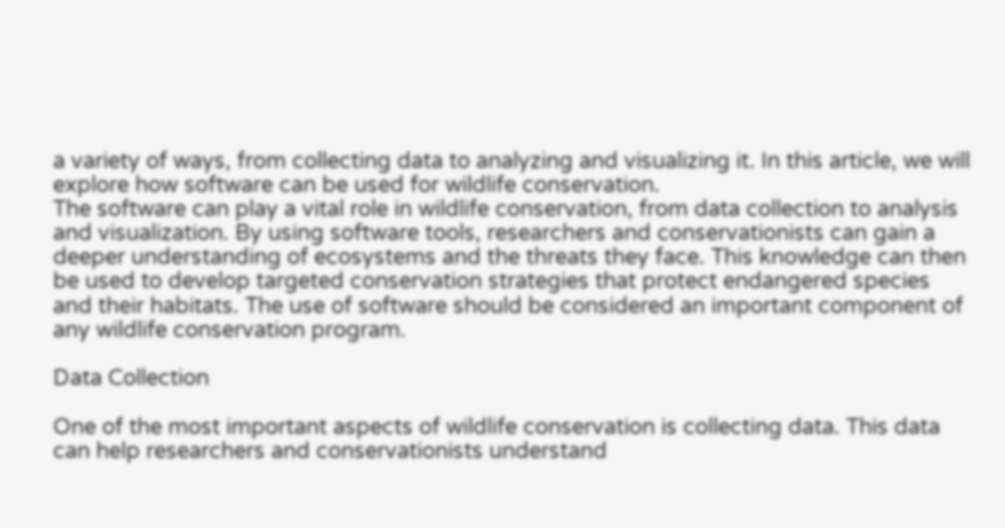a variety of ways, from collecting data to analyzing and visualizing it. In this article, we will explore how software can be used for wildlife conservation.
The software can play a vital role in wildlife conservation, from data collection to analysis and visualization. By using software tools, researchers and conservationists can gain a deeper understanding of ecosystems and the threats they face. This knowledge can then be used to develop targeted conservation strategies that protect endangered species and their habitats. The use of software should be considered an important component of any wildlife conservation program.

Data Collection

One of the most important aspects of wildlife conservation is collecting data. This data can help researchers and conservationists understand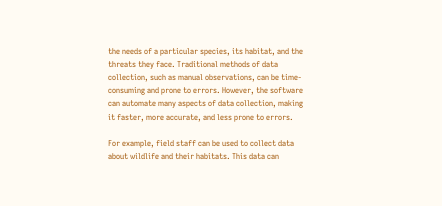the needs of a particular species, its habitat, and the threats they face. Traditional methods of data collection, such as manual observations, can be time-consuming and prone to errors. However, the software can automate many aspects of data collection, making it faster, more accurate, and less prone to errors.

For example, field staff can be used to collect data about wildlife and their habitats. This data can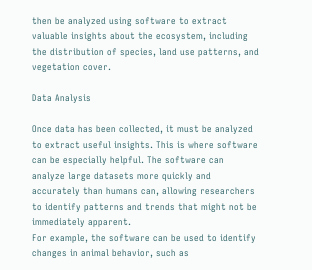then be analyzed using software to extract valuable insights about the ecosystem, including the distribution of species, land use patterns, and vegetation cover.

Data Analysis

Once data has been collected, it must be analyzed to extract useful insights. This is where software can be especially helpful. The software can analyze large datasets more quickly and accurately than humans can, allowing researchers to identify patterns and trends that might not be immediately apparent.
For example, the software can be used to identify changes in animal behavior, such as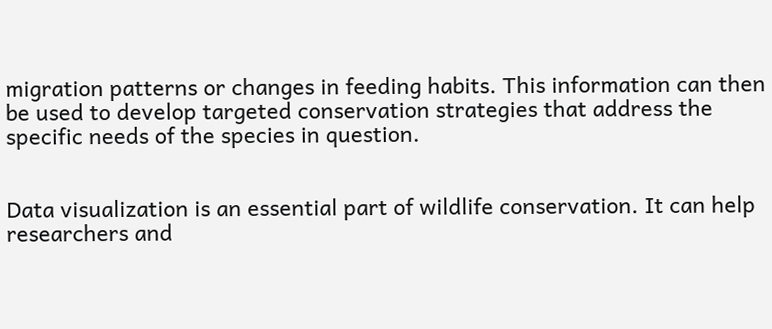migration patterns or changes in feeding habits. This information can then be used to develop targeted conservation strategies that address the specific needs of the species in question.


Data visualization is an essential part of wildlife conservation. It can help researchers and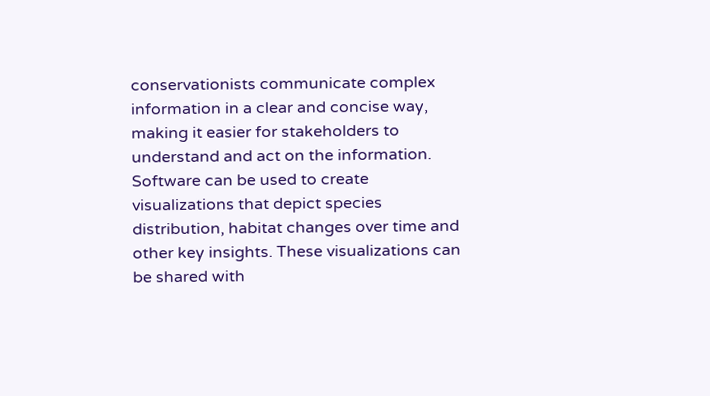conservationists communicate complex information in a clear and concise way, making it easier for stakeholders to understand and act on the information.
Software can be used to create visualizations that depict species distribution, habitat changes over time and other key insights. These visualizations can be shared with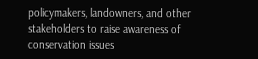policymakers, landowners, and other stakeholders to raise awareness of conservation issues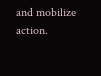and mobilize action.